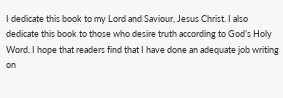I dedicate this book to my Lord and Saviour, Jesus Christ. I also dedicate this book to those who desire truth according to God’s Holy Word. I hope that readers find that I have done an adequate job writing on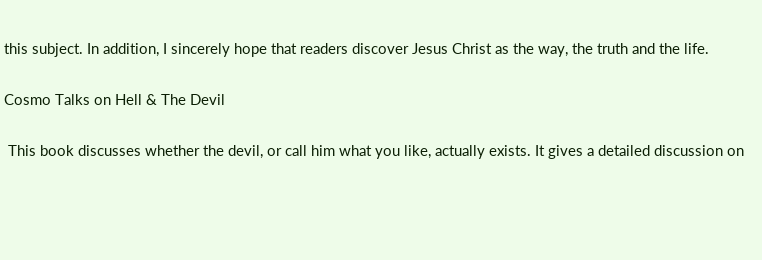this subject. In addition, I sincerely hope that readers discover Jesus Christ as the way, the truth and the life.

Cosmo Talks on Hell & The Devil

 This book discusses whether the devil, or call him what you like, actually exists. It gives a detailed discussion on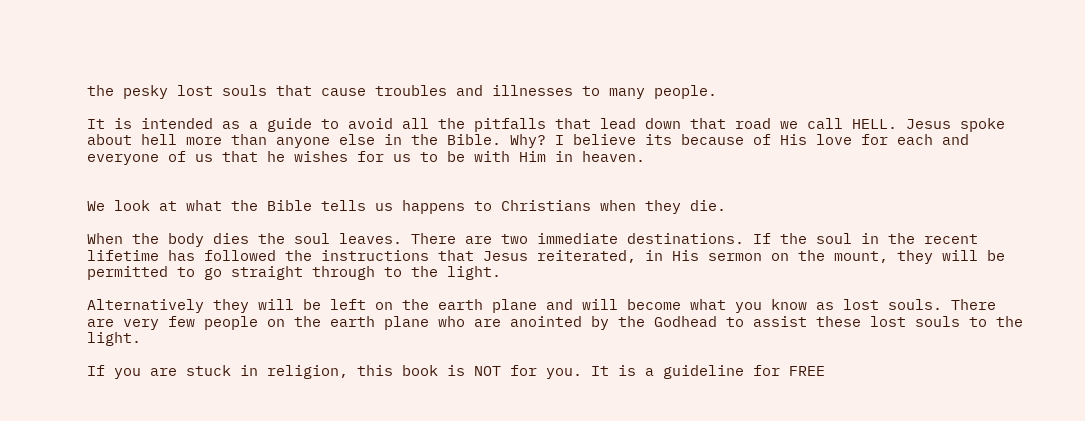the pesky lost souls that cause troubles and illnesses to many people.

It is intended as a guide to avoid all the pitfalls that lead down that road we call HELL. Jesus spoke about hell more than anyone else in the Bible. Why? I believe its because of His love for each and everyone of us that he wishes for us to be with Him in heaven.


We look at what the Bible tells us happens to Christians when they die.

When the body dies the soul leaves. There are two immediate destinations. If the soul in the recent lifetime has followed the instructions that Jesus reiterated, in His sermon on the mount, they will be permitted to go straight through to the light.

Alternatively they will be left on the earth plane and will become what you know as lost souls. There are very few people on the earth plane who are anointed by the Godhead to assist these lost souls to the light.

If you are stuck in religion, this book is NOT for you. It is a guideline for FREE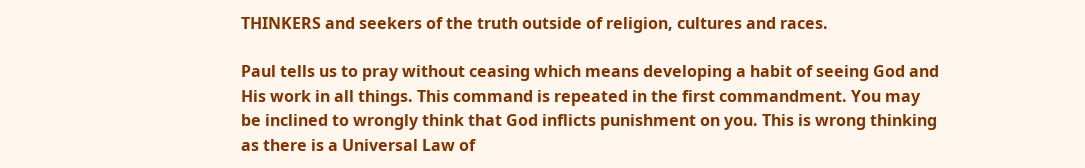THINKERS and seekers of the truth outside of religion, cultures and races.

Paul tells us to pray without ceasing which means developing a habit of seeing God and His work in all things. This command is repeated in the first commandment. You may be inclined to wrongly think that God inflicts punishment on you. This is wrong thinking as there is a Universal Law of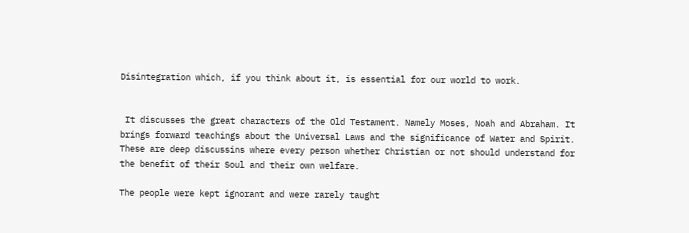Disintegration which, if you think about it, is essential for our world to work.


 It discusses the great characters of the Old Testament. Namely Moses, Noah and Abraham. It brings forward teachings about the Universal Laws and the significance of Water and Spirit. These are deep discussins where every person whether Christian or not should understand for the benefit of their Soul and their own welfare.

The people were kept ignorant and were rarely taught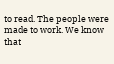to read. The people were made to work. We know that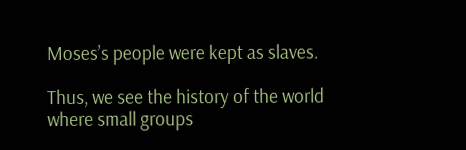Moses’s people were kept as slaves.

Thus, we see the history of the world where small groups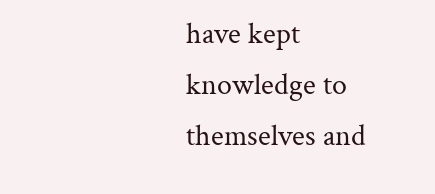have kept knowledge to themselves and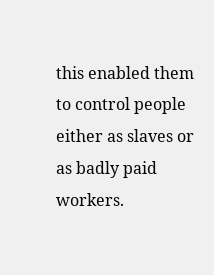this enabled them to control people either as slaves or as badly paid workers.